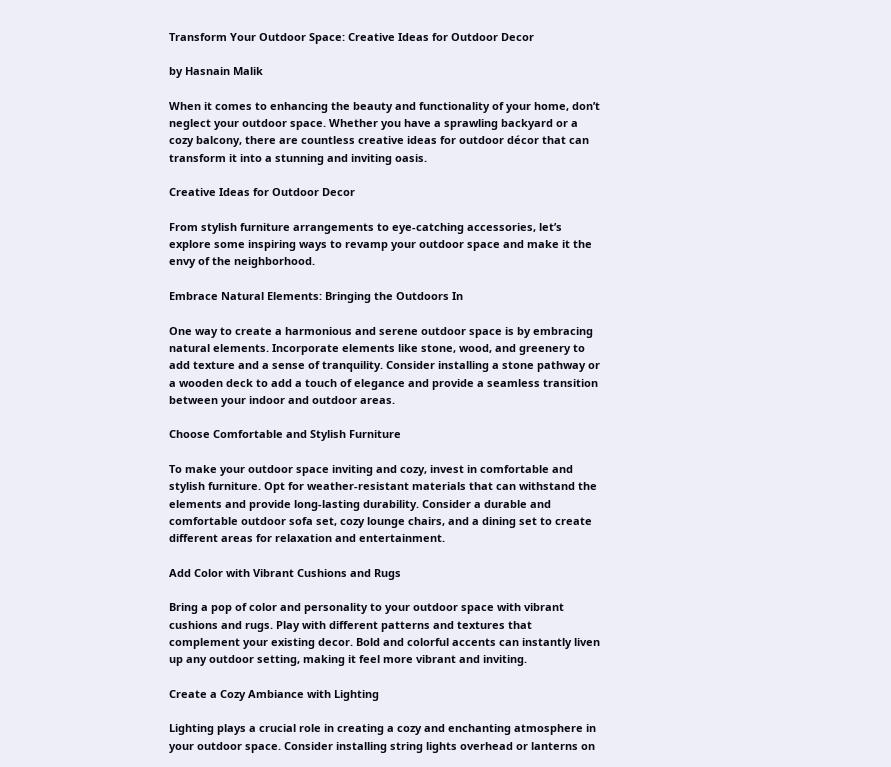Transform Your Outdoor Space: Creative Ideas for Outdoor Decor

by Hasnain Malik

When it comes to enhancing the beauty and functionality of your home, don’t neglect your outdoor space. Whether you have a sprawling backyard or a cozy balcony, there are countless creative ideas for outdoor décor that can transform it into a stunning and inviting oasis.

Creative Ideas for Outdoor Decor

From stylish furniture arrangements to eye-catching accessories, let’s explore some inspiring ways to revamp your outdoor space and make it the envy of the neighborhood.

Embrace Natural Elements: Bringing the Outdoors In

One way to create a harmonious and serene outdoor space is by embracing natural elements. Incorporate elements like stone, wood, and greenery to add texture and a sense of tranquility. Consider installing a stone pathway or a wooden deck to add a touch of elegance and provide a seamless transition between your indoor and outdoor areas.

Choose Comfortable and Stylish Furniture

To make your outdoor space inviting and cozy, invest in comfortable and stylish furniture. Opt for weather-resistant materials that can withstand the elements and provide long-lasting durability. Consider a durable and comfortable outdoor sofa set, cozy lounge chairs, and a dining set to create different areas for relaxation and entertainment.

Add Color with Vibrant Cushions and Rugs

Bring a pop of color and personality to your outdoor space with vibrant cushions and rugs. Play with different patterns and textures that complement your existing decor. Bold and colorful accents can instantly liven up any outdoor setting, making it feel more vibrant and inviting.

Create a Cozy Ambiance with Lighting

Lighting plays a crucial role in creating a cozy and enchanting atmosphere in your outdoor space. Consider installing string lights overhead or lanterns on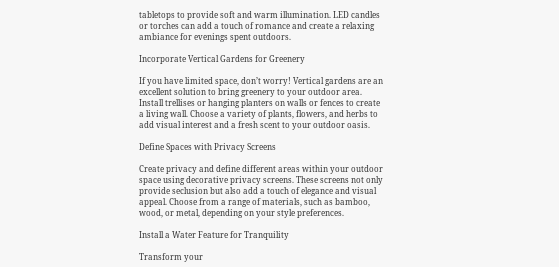tabletops to provide soft and warm illumination. LED candles or torches can add a touch of romance and create a relaxing ambiance for evenings spent outdoors.

Incorporate Vertical Gardens for Greenery

If you have limited space, don’t worry! Vertical gardens are an excellent solution to bring greenery to your outdoor area. Install trellises or hanging planters on walls or fences to create a living wall. Choose a variety of plants, flowers, and herbs to add visual interest and a fresh scent to your outdoor oasis.

Define Spaces with Privacy Screens

Create privacy and define different areas within your outdoor space using decorative privacy screens. These screens not only provide seclusion but also add a touch of elegance and visual appeal. Choose from a range of materials, such as bamboo, wood, or metal, depending on your style preferences.

Install a Water Feature for Tranquility

Transform your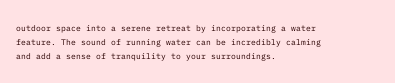outdoor space into a serene retreat by incorporating a water feature. The sound of running water can be incredibly calming and add a sense of tranquility to your surroundings.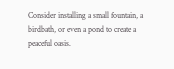Consider installing a small fountain, a birdbath, or even a pond to create a peaceful oasis.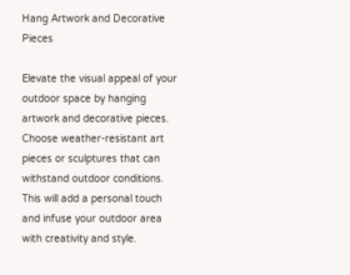Hang Artwork and Decorative Pieces

Elevate the visual appeal of your outdoor space by hanging artwork and decorative pieces. Choose weather-resistant art pieces or sculptures that can withstand outdoor conditions. This will add a personal touch and infuse your outdoor area with creativity and style.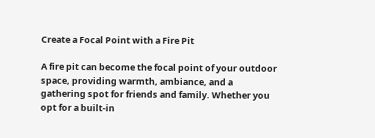Create a Focal Point with a Fire Pit

A fire pit can become the focal point of your outdoor space, providing warmth, ambiance, and a gathering spot for friends and family. Whether you opt for a built-in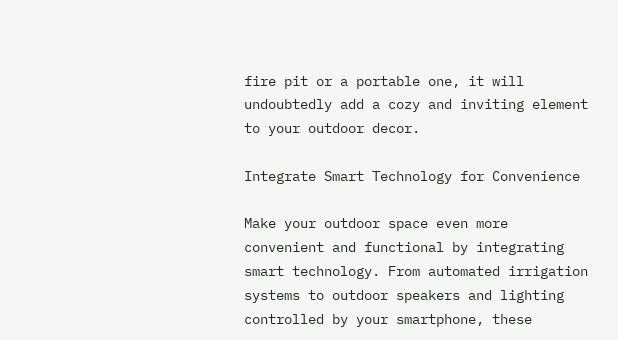fire pit or a portable one, it will undoubtedly add a cozy and inviting element to your outdoor decor.

Integrate Smart Technology for Convenience

Make your outdoor space even more convenient and functional by integrating smart technology. From automated irrigation systems to outdoor speakers and lighting controlled by your smartphone, these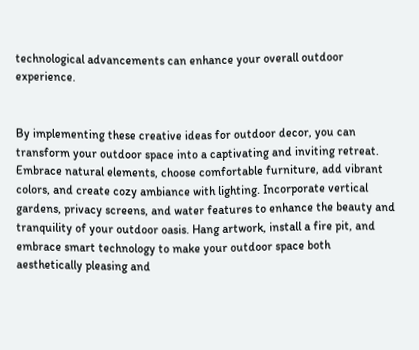technological advancements can enhance your overall outdoor experience.


By implementing these creative ideas for outdoor decor, you can transform your outdoor space into a captivating and inviting retreat. Embrace natural elements, choose comfortable furniture, add vibrant colors, and create cozy ambiance with lighting. Incorporate vertical gardens, privacy screens, and water features to enhance the beauty and tranquility of your outdoor oasis. Hang artwork, install a fire pit, and embrace smart technology to make your outdoor space both aesthetically pleasing and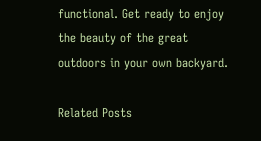functional. Get ready to enjoy the beauty of the great outdoors in your own backyard.

Related Posts